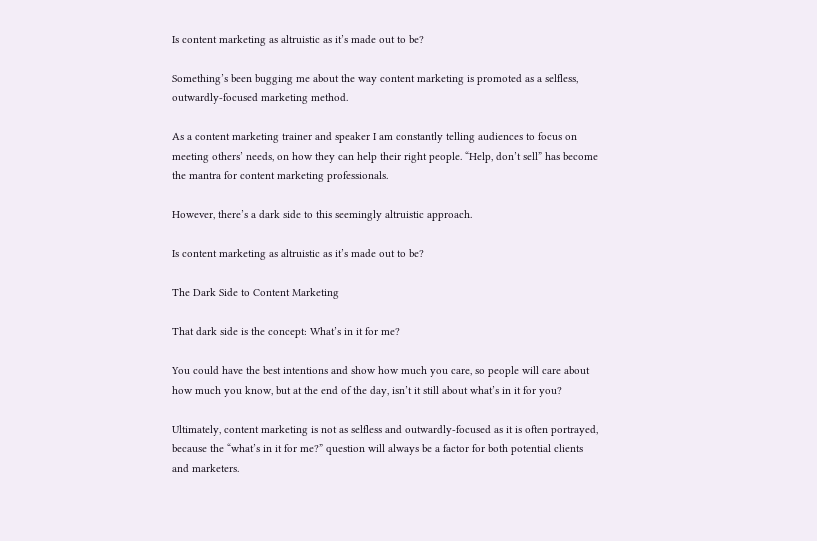Is content marketing as altruistic as it’s made out to be?

Something’s been bugging me about the way content marketing is promoted as a selfless, outwardly-focused marketing method.

As a content marketing trainer and speaker I am constantly telling audiences to focus on meeting others’ needs, on how they can help their right people. “Help, don’t sell” has become the mantra for content marketing professionals.

However, there’s a dark side to this seemingly altruistic approach.

Is content marketing as altruistic as it’s made out to be?

The Dark Side to Content Marketing

That dark side is the concept: What’s in it for me?

You could have the best intentions and show how much you care, so people will care about how much you know, but at the end of the day, isn’t it still about what’s in it for you?

Ultimately, content marketing is not as selfless and outwardly-focused as it is often portrayed,  because the “what’s in it for me?” question will always be a factor for both potential clients and marketers.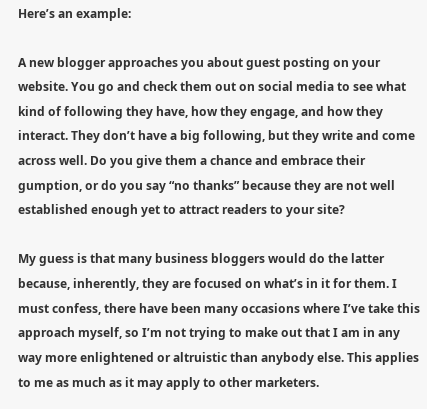Here’s an example:

A new blogger approaches you about guest posting on your website. You go and check them out on social media to see what kind of following they have, how they engage, and how they interact. They don’t have a big following, but they write and come across well. Do you give them a chance and embrace their gumption, or do you say “no thanks” because they are not well established enough yet to attract readers to your site?

My guess is that many business bloggers would do the latter because, inherently, they are focused on what’s in it for them. I must confess, there have been many occasions where I’ve take this approach myself, so I’m not trying to make out that I am in any way more enlightened or altruistic than anybody else. This applies to me as much as it may apply to other marketers.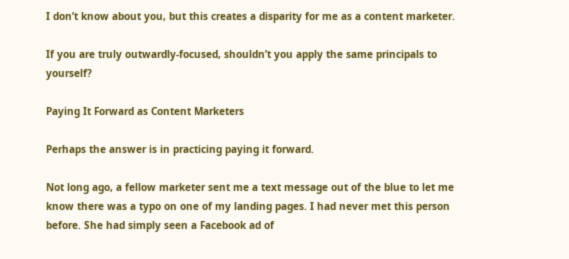I don’t know about you, but this creates a disparity for me as a content marketer.

If you are truly outwardly-focused, shouldn’t you apply the same principals to yourself?

Paying It Forward as Content Marketers

Perhaps the answer is in practicing paying it forward.

Not long ago, a fellow marketer sent me a text message out of the blue to let me know there was a typo on one of my landing pages. I had never met this person before. She had simply seen a Facebook ad of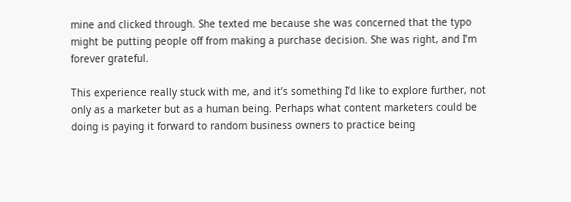mine and clicked through. She texted me because she was concerned that the typo might be putting people off from making a purchase decision. She was right, and I’m forever grateful.

This experience really stuck with me, and it’s something I’d like to explore further, not only as a marketer but as a human being. Perhaps what content marketers could be doing is paying it forward to random business owners to practice being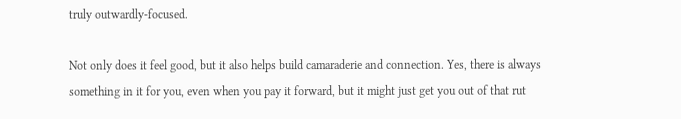truly outwardly-focused.

Not only does it feel good, but it also helps build camaraderie and connection. Yes, there is always something in it for you, even when you pay it forward, but it might just get you out of that rut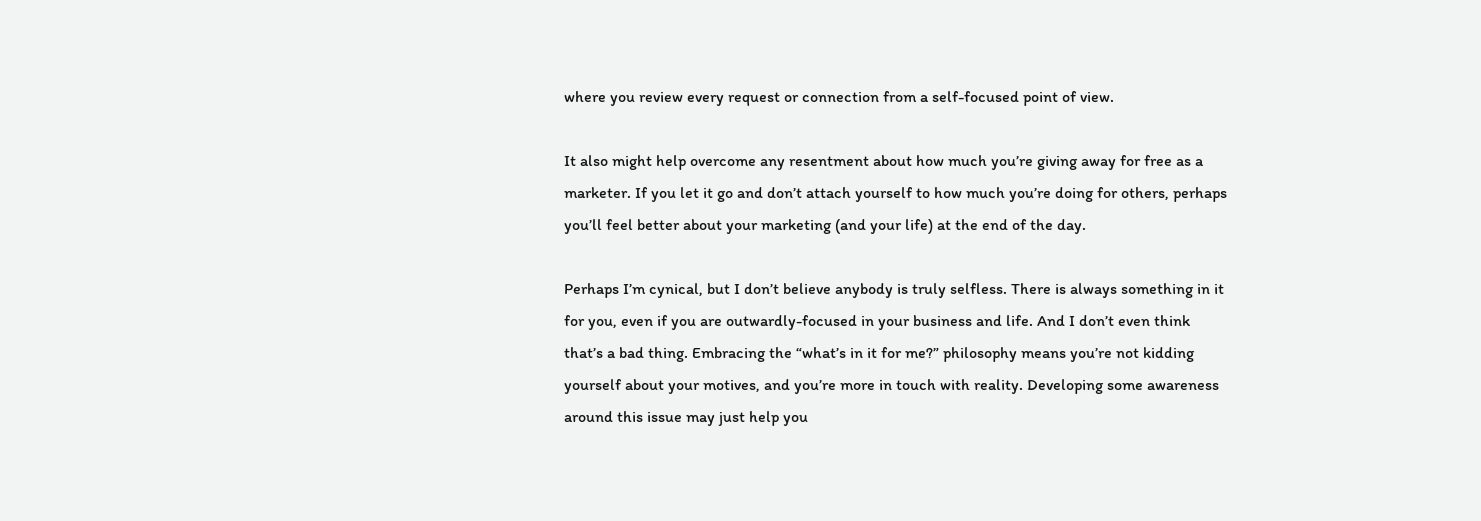where you review every request or connection from a self-focused point of view.

It also might help overcome any resentment about how much you’re giving away for free as a marketer. If you let it go and don’t attach yourself to how much you’re doing for others, perhaps you’ll feel better about your marketing (and your life) at the end of the day.

Perhaps I’m cynical, but I don’t believe anybody is truly selfless. There is always something in it for you, even if you are outwardly-focused in your business and life. And I don’t even think that’s a bad thing. Embracing the “what’s in it for me?” philosophy means you’re not kidding yourself about your motives, and you’re more in touch with reality. Developing some awareness around this issue may just help you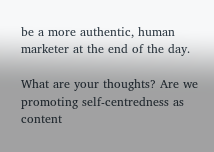be a more authentic, human marketer at the end of the day.

What are your thoughts? Are we promoting self-centredness as content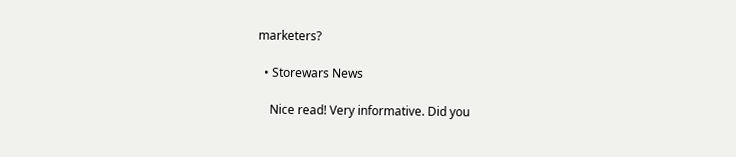marketers?

  • Storewars News

    Nice read! Very informative. Did you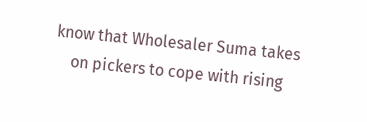know that Wholesaler Suma takes
    on pickers to cope with rising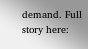demand. Full story here: